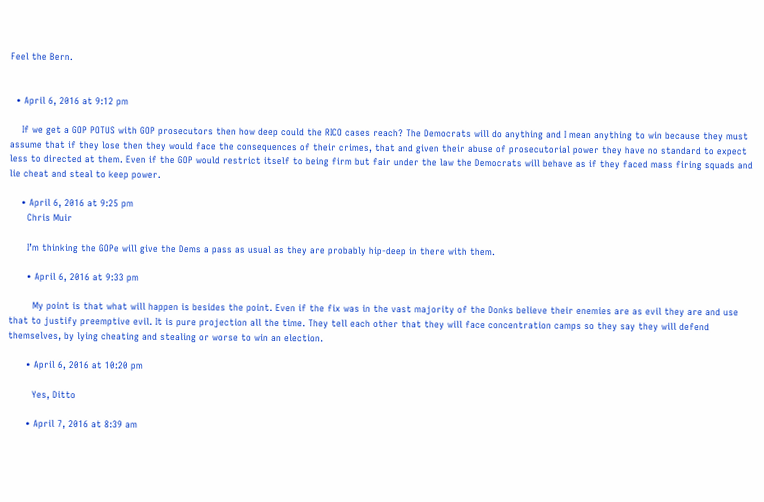Feel the Bern.


  • April 6, 2016 at 9:12 pm

    If we get a GOP POTUS with GOP prosecutors then how deep could the RICO cases reach? The Democrats will do anything and I mean anything to win because they must assume that if they lose then they would face the consequences of their crimes, that and given their abuse of prosecutorial power they have no standard to expect less to directed at them. Even if the GOP would restrict itself to being firm but fair under the law the Democrats will behave as if they faced mass firing squads and lie cheat and steal to keep power.

    • April 6, 2016 at 9:25 pm
      Chris Muir

      I’m thinking the GOPe will give the Dems a pass as usual as they are probably hip-deep in there with them.

      • April 6, 2016 at 9:33 pm

        My point is that what will happen is besides the point. Even if the fix was in the vast majority of the Donks believe their enemies are as evil they are and use that to justify preemptive evil. It is pure projection all the time. They tell each other that they will face concentration camps so they say they will defend themselves, by lying cheating and stealing or worse to win an election.

      • April 6, 2016 at 10:20 pm

        Yes, Ditto

      • April 7, 2016 at 8:39 am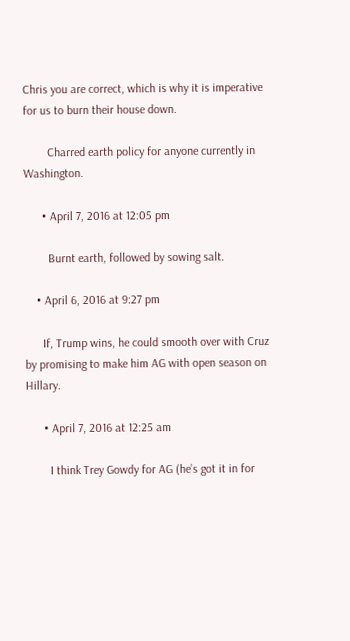Chris you are correct, which is why it is imperative for us to burn their house down.

        Charred earth policy for anyone currently in Washington.

      • April 7, 2016 at 12:05 pm

        Burnt earth, followed by sowing salt.

    • April 6, 2016 at 9:27 pm

      If, Trump wins, he could smooth over with Cruz by promising to make him AG with open season on Hillary.

      • April 7, 2016 at 12:25 am

        I think Trey Gowdy for AG (he’s got it in for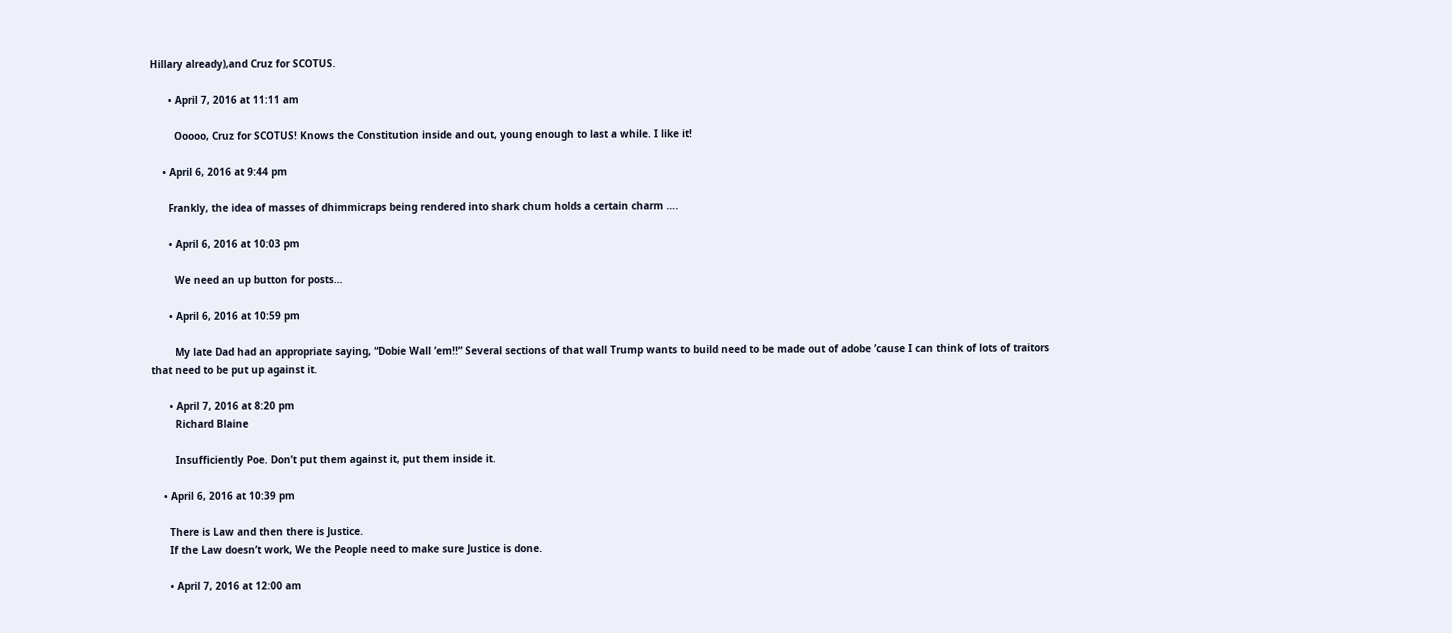Hillary already),and Cruz for SCOTUS.

      • April 7, 2016 at 11:11 am

        Ooooo, Cruz for SCOTUS! Knows the Constitution inside and out, young enough to last a while. I like it!

    • April 6, 2016 at 9:44 pm

      Frankly, the idea of masses of dhimmicraps being rendered into shark chum holds a certain charm ….

      • April 6, 2016 at 10:03 pm

        We need an up button for posts…

      • April 6, 2016 at 10:59 pm

        My late Dad had an appropriate saying, “Dobie Wall ’em!!” Several sections of that wall Trump wants to build need to be made out of adobe ’cause I can think of lots of traitors that need to be put up against it.

      • April 7, 2016 at 8:20 pm
        Richard Blaine

        Insufficiently Poe. Don’t put them against it, put them inside it.

    • April 6, 2016 at 10:39 pm

      There is Law and then there is Justice.
      If the Law doesn’t work, We the People need to make sure Justice is done.

      • April 7, 2016 at 12:00 am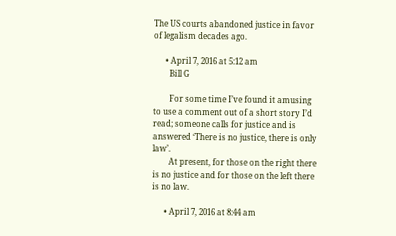The US courts abandoned justice in favor of legalism decades ago.

      • April 7, 2016 at 5:12 am
        Bill G

        For some time I’ve found it amusing to use a comment out of a short story I’d read; someone calls for justice and is answered ‘There is no justice, there is only law’.
        At present, for those on the right there is no justice and for those on the left there is no law.

      • April 7, 2016 at 8:44 am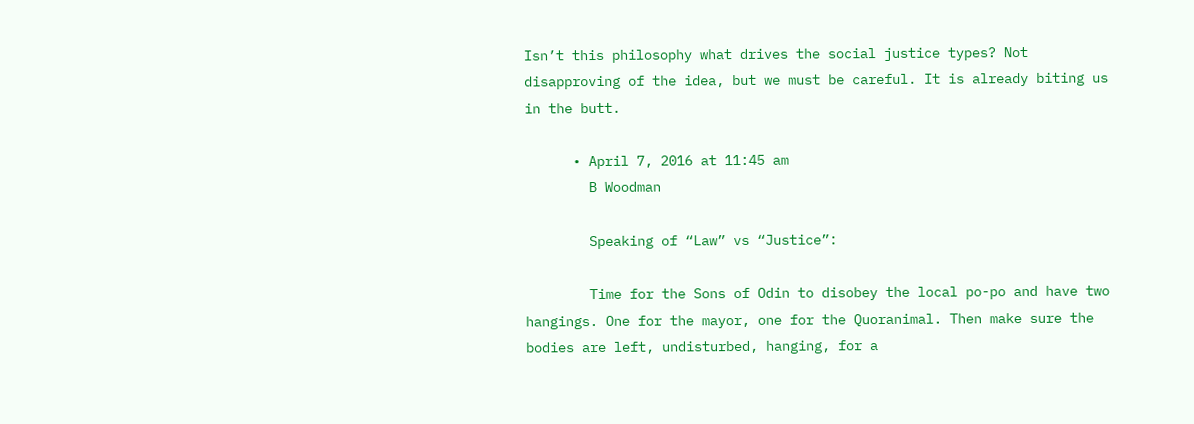Isn’t this philosophy what drives the social justice types? Not disapproving of the idea, but we must be careful. It is already biting us in the butt.

      • April 7, 2016 at 11:45 am
        B Woodman

        Speaking of “Law” vs “Justice”:

        Time for the Sons of Odin to disobey the local po-po and have two hangings. One for the mayor, one for the Quoranimal. Then make sure the bodies are left, undisturbed, hanging, for a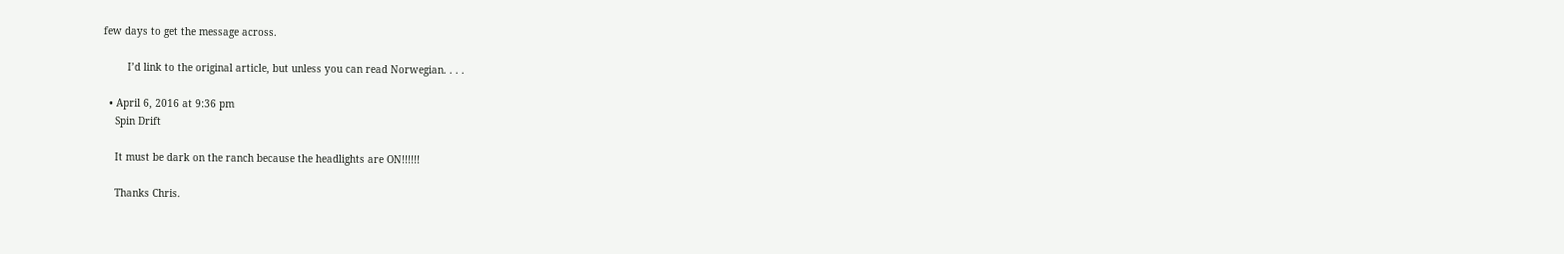few days to get the message across.

        I’d link to the original article, but unless you can read Norwegian. . . .

  • April 6, 2016 at 9:36 pm
    Spin Drift

    It must be dark on the ranch because the headlights are ON!!!!!!

    Thanks Chris.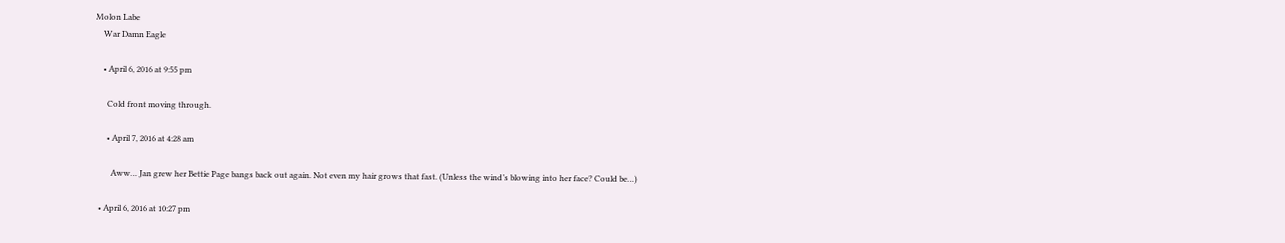Molon Labe
    War Damn Eagle

    • April 6, 2016 at 9:55 pm

      Cold front moving through.

      • April 7, 2016 at 4:28 am

        Aww… Jan grew her Bettie Page bangs back out again. Not even my hair grows that fast. (Unless the wind’s blowing into her face? Could be…)

  • April 6, 2016 at 10:27 pm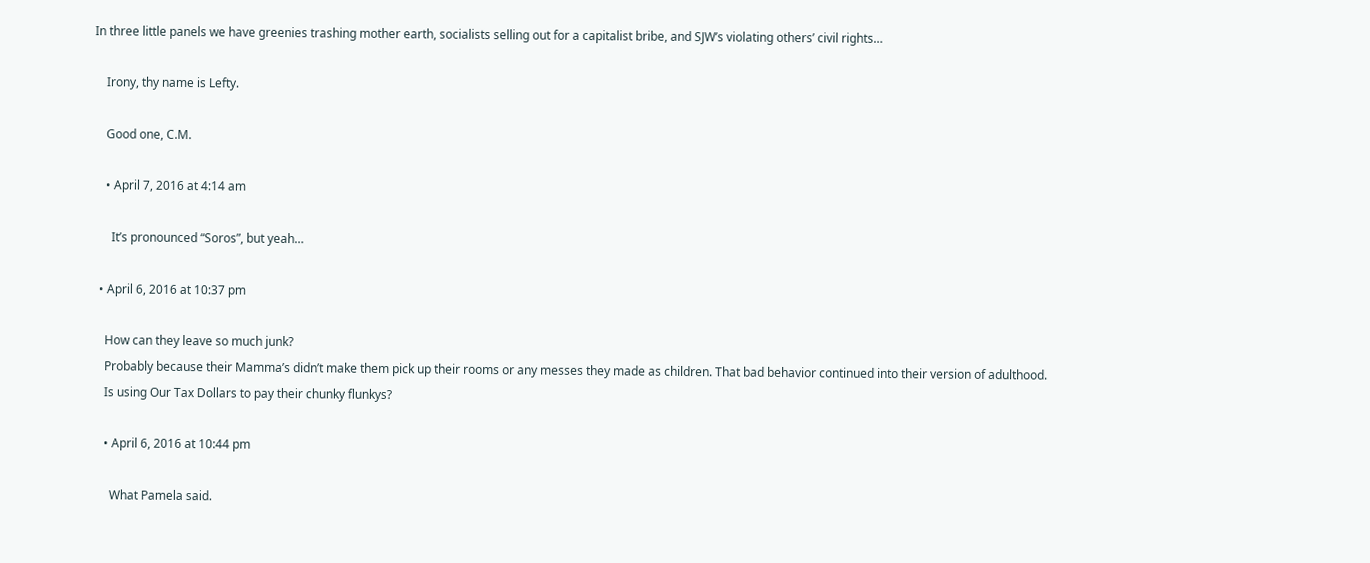In three little panels we have greenies trashing mother earth, socialists selling out for a capitalist bribe, and SJW’s violating others’ civil rights…

    Irony, thy name is Lefty.

    Good one, C.M.

    • April 7, 2016 at 4:14 am

      It’s pronounced “Soros”, but yeah…

  • April 6, 2016 at 10:37 pm

    How can they leave so much junk?
    Probably because their Mamma’s didn’t make them pick up their rooms or any messes they made as children. That bad behavior continued into their version of adulthood.
    Is using Our Tax Dollars to pay their chunky flunkys?

    • April 6, 2016 at 10:44 pm

      What Pamela said.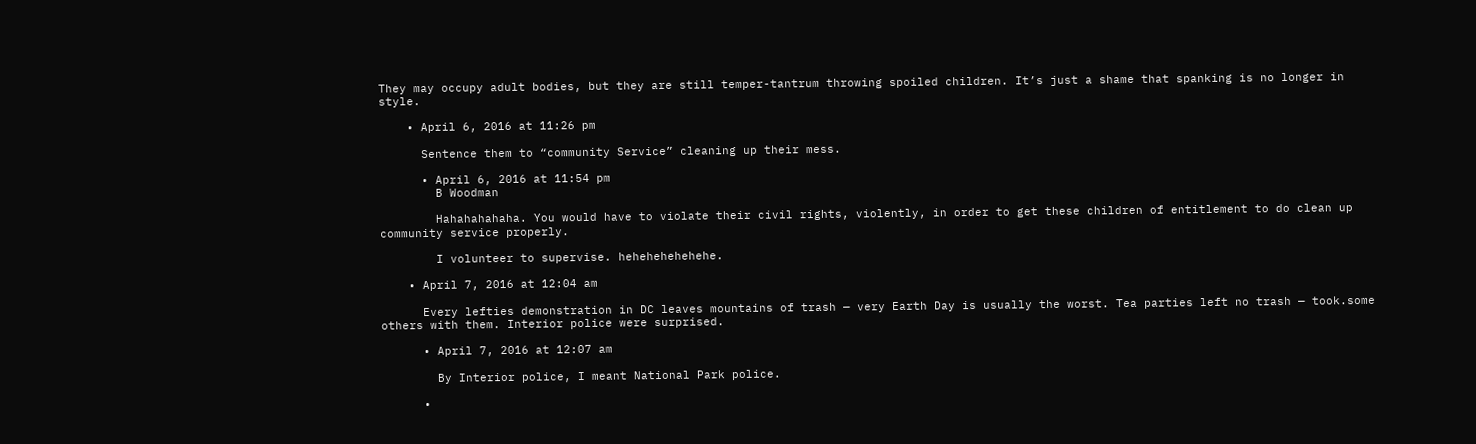They may occupy adult bodies, but they are still temper-tantrum throwing spoiled children. It’s just a shame that spanking is no longer in style.

    • April 6, 2016 at 11:26 pm

      Sentence them to “community Service” cleaning up their mess.

      • April 6, 2016 at 11:54 pm
        B Woodman

        Hahahahahaha. You would have to violate their civil rights, violently, in order to get these children of entitlement to do clean up community service properly.

        I volunteer to supervise. hehehehehehehe.

    • April 7, 2016 at 12:04 am

      Every lefties demonstration in DC leaves mountains of trash — very Earth Day is usually the worst. Tea parties left no trash — took.some others with them. Interior police were surprised.

      • April 7, 2016 at 12:07 am

        By Interior police, I meant National Park police.

      •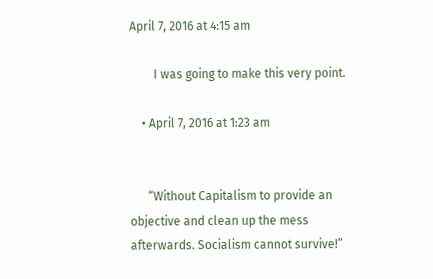April 7, 2016 at 4:15 am

        I was going to make this very point.

    • April 7, 2016 at 1:23 am


      “Without Capitalism to provide an objective and clean up the mess afterwards. Socialism cannot survive!”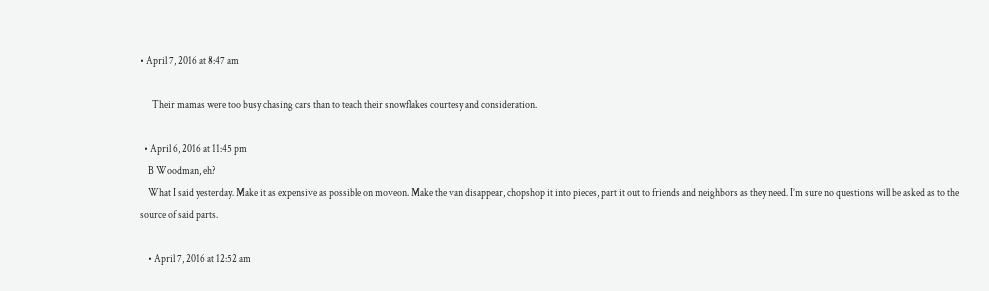• April 7, 2016 at 8:47 am

      Their mamas were too busy chasing cars than to teach their snowflakes courtesy and consideration.

  • April 6, 2016 at 11:45 pm
    B Woodman, eh?
    What I said yesterday. Make it as expensive as possible on moveon. Make the van disappear, chopshop it into pieces, part it out to friends and neighbors as they need. I’m sure no questions will be asked as to the source of said parts.

    • April 7, 2016 at 12:52 am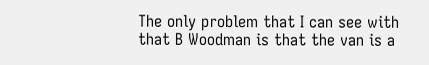The only problem that I can see with that B Woodman is that the van is a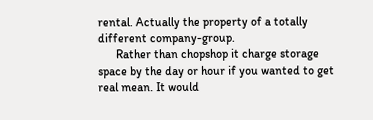rental. Actually the property of a totally different company-group.
      Rather than chopshop it charge storage space by the day or hour if you wanted to get real mean. It would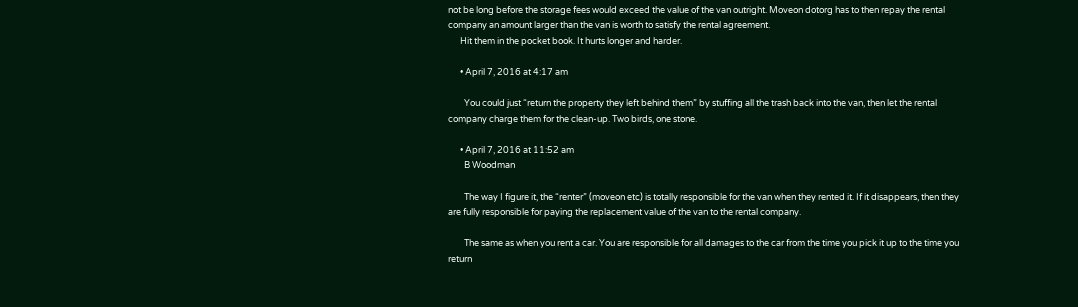not be long before the storage fees would exceed the value of the van outright. Moveon dotorg has to then repay the rental company an amount larger than the van is worth to satisfy the rental agreement.
      Hit them in the pocket book. It hurts longer and harder.

      • April 7, 2016 at 4:17 am

        You could just “return the property they left behind them” by stuffing all the trash back into the van, then let the rental company charge them for the clean-up. Two birds, one stone.

      • April 7, 2016 at 11:52 am
        B Woodman

        The way I figure it, the “renter” (moveon etc) is totally responsible for the van when they rented it. If it disappears, then they are fully responsible for paying the replacement value of the van to the rental company.

        The same as when you rent a car. You are responsible for all damages to the car from the time you pick it up to the time you return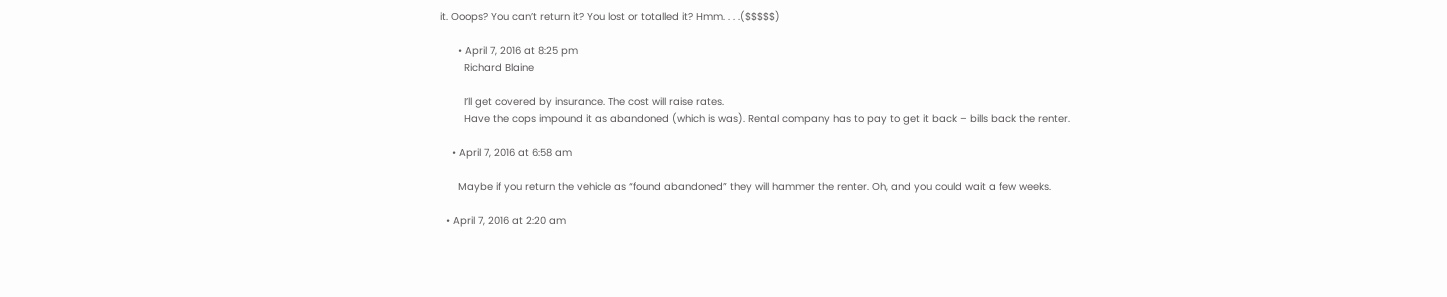it. Ooops? You can’t return it? You lost or totalled it? Hmm. . . .($$$$$)

      • April 7, 2016 at 8:25 pm
        Richard Blaine

        I’ll get covered by insurance. The cost will raise rates.
        Have the cops impound it as abandoned (which is was). Rental company has to pay to get it back – bills back the renter.

    • April 7, 2016 at 6:58 am

      Maybe if you return the vehicle as “found abandoned” they will hammer the renter. Oh, and you could wait a few weeks.

  • April 7, 2016 at 2:20 am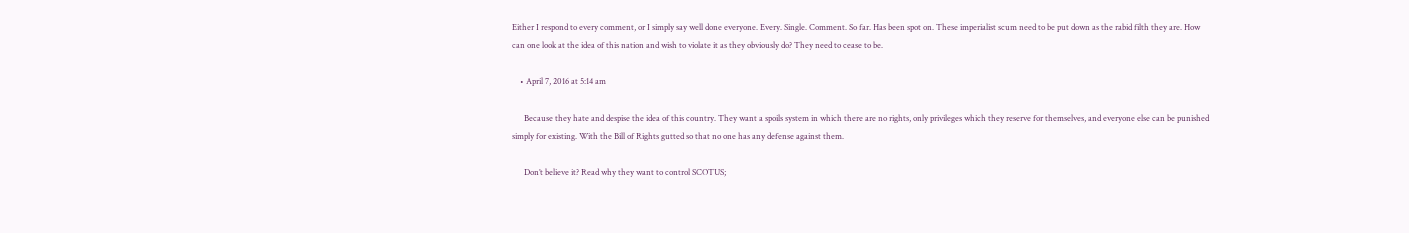Either I respond to every comment, or I simply say well done everyone. Every. Single. Comment. So far. Has been spot on. These imperialist scum need to be put down as the rabid filth they are. How can one look at the idea of this nation and wish to violate it as they obviously do? They need to cease to be.

    • April 7, 2016 at 5:14 am

      Because they hate and despise the idea of this country. They want a spoils system in which there are no rights, only privileges which they reserve for themselves, and everyone else can be punished simply for existing. With the Bill of Rights gutted so that no one has any defense against them.

      Don’t believe it? Read why they want to control SCOTUS;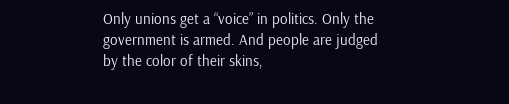Only unions get a “voice” in politics. Only the government is armed. And people are judged by the color of their skins,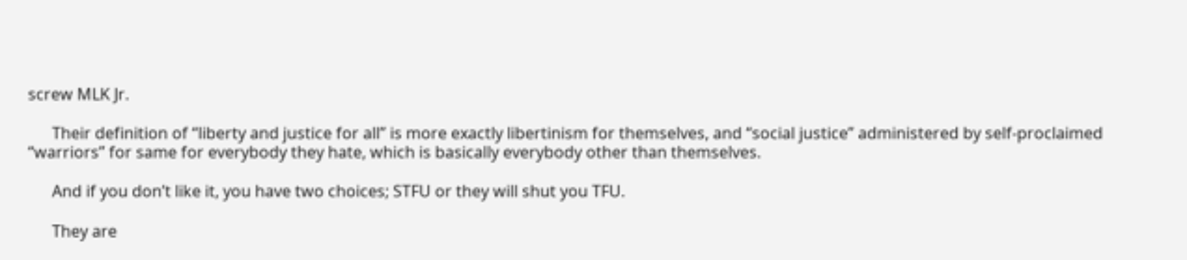screw MLK Jr.

      Their definition of “liberty and justice for all” is more exactly libertinism for themselves, and “social justice” administered by self-proclaimed “warriors” for same for everybody they hate, which is basically everybody other than themselves.

      And if you don’t like it, you have two choices; STFU or they will shut you TFU.

      They are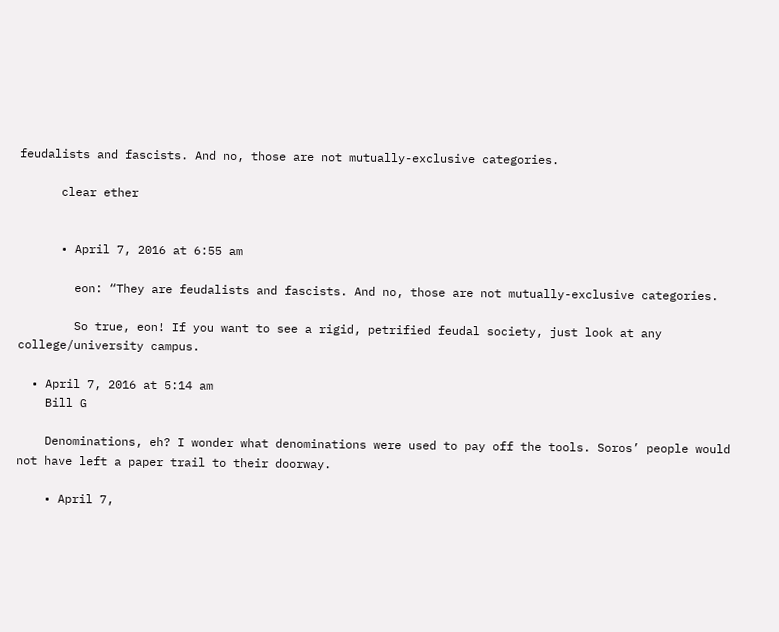feudalists and fascists. And no, those are not mutually-exclusive categories.

      clear ether


      • April 7, 2016 at 6:55 am

        eon: “They are feudalists and fascists. And no, those are not mutually-exclusive categories.

        So true, eon! If you want to see a rigid, petrified feudal society, just look at any college/university campus.

  • April 7, 2016 at 5:14 am
    Bill G

    Denominations, eh? I wonder what denominations were used to pay off the tools. Soros’ people would not have left a paper trail to their doorway.

    • April 7,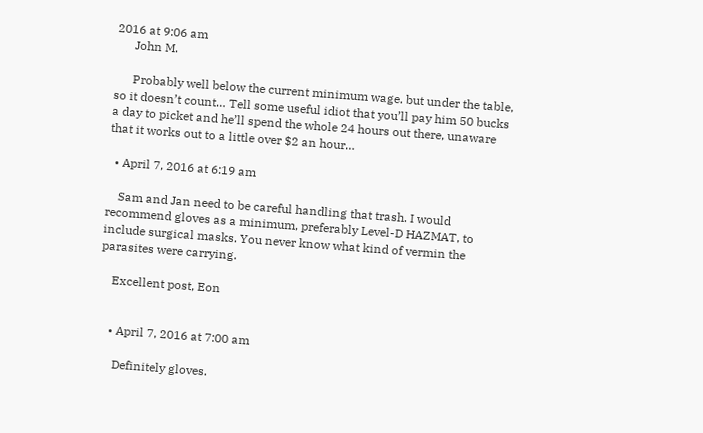2016 at 9:06 am
      John M.

      Probably well below the current minimum wage. but under the table, so it doesn’t count… Tell some useful idiot that you’ll pay him 50 bucks a day to picket and he’ll spend the whole 24 hours out there, unaware that it works out to a little over $2 an hour…

  • April 7, 2016 at 6:19 am

    Sam and Jan need to be careful handling that trash. I would recommend gloves as a minimum, preferably Level-D HAZMAT, to include surgical masks. You never know what kind of vermin the parasites were carrying.

    Excellent post, Eon


    • April 7, 2016 at 7:00 am

      Definitely gloves.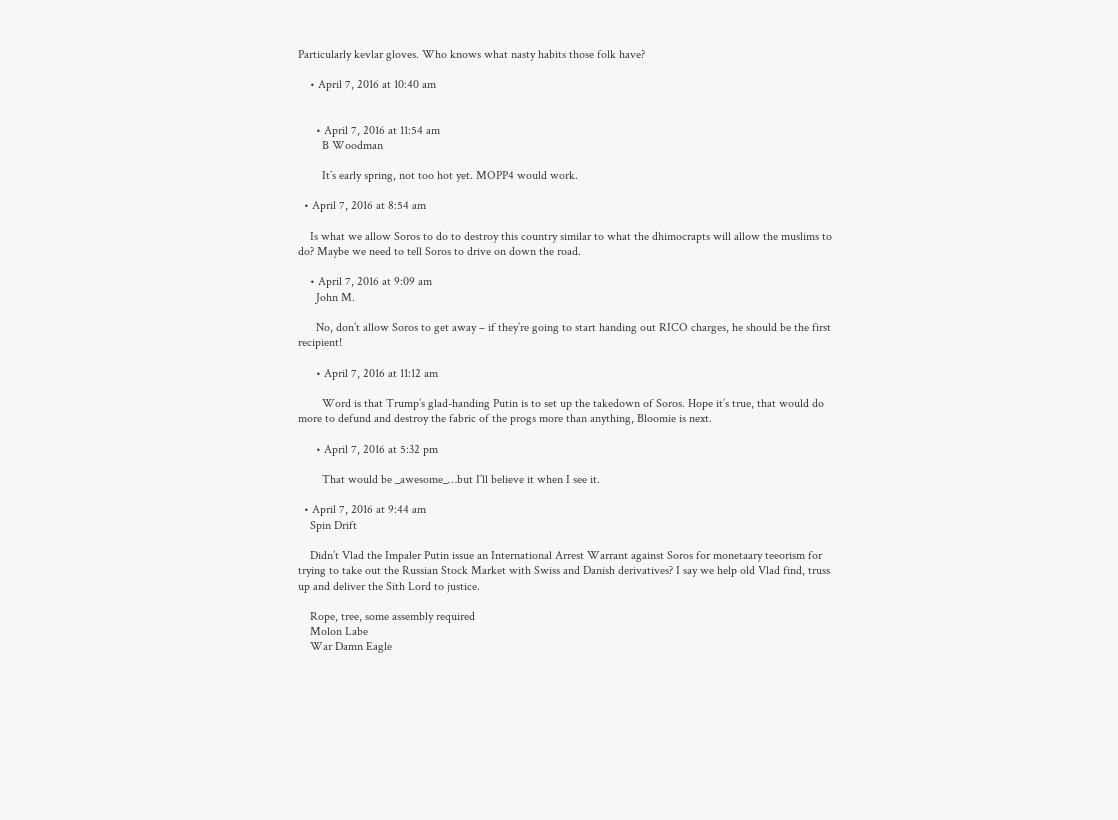Particularly kevlar gloves. Who knows what nasty habits those folk have?

    • April 7, 2016 at 10:40 am


      • April 7, 2016 at 11:54 am
        B Woodman

        It’s early spring, not too hot yet. MOPP4 would work.

  • April 7, 2016 at 8:54 am

    Is what we allow Soros to do to destroy this country similar to what the dhimocrapts will allow the muslims to do? Maybe we need to tell Soros to drive on down the road.

    • April 7, 2016 at 9:09 am
      John M.

      No, don’t allow Soros to get away – if they’re going to start handing out RICO charges, he should be the first recipient!

      • April 7, 2016 at 11:12 am

        Word is that Trump’s glad-handing Putin is to set up the takedown of Soros. Hope it’s true, that would do more to defund and destroy the fabric of the progs more than anything, Bloomie is next.

      • April 7, 2016 at 5:32 pm

        That would be _awesome_…but I’ll believe it when I see it.

  • April 7, 2016 at 9:44 am
    Spin Drift

    Didn’t Vlad the Impaler Putin issue an International Arrest Warrant against Soros for monetaary teeorism for trying to take out the Russian Stock Market with Swiss and Danish derivatives? I say we help old Vlad find, truss up and deliver the Sith Lord to justice.

    Rope, tree, some assembly required
    Molon Labe
    War Damn Eagle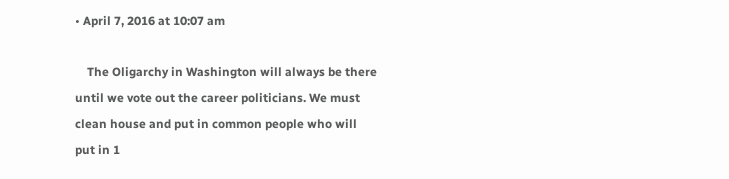• April 7, 2016 at 10:07 am

    The Oligarchy in Washington will always be there until we vote out the career politicians. We must clean house and put in common people who will put in 1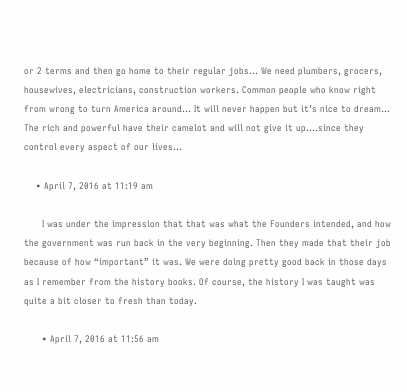or 2 terms and then go home to their regular jobs… We need plumbers, grocers, housewives, electricians, construction workers. Common people who know right from wrong to turn America around… It will never happen but it’s nice to dream… The rich and powerful have their camelot and will not give it up….since they control every aspect of our lives…

    • April 7, 2016 at 11:19 am

      I was under the impression that that was what the Founders intended, and how the government was run back in the very beginning. Then they made that their job because of how “important” it was. We were doing pretty good back in those days as I remember from the history books. Of course, the history I was taught was quite a bit closer to fresh than today.

      • April 7, 2016 at 11:56 am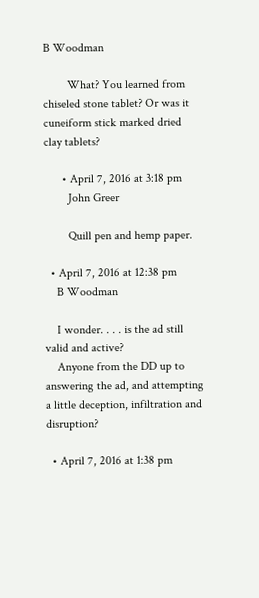B Woodman

        What? You learned from chiseled stone tablet? Or was it cuneiform stick marked dried clay tablets?

      • April 7, 2016 at 3:18 pm
        John Greer

        Quill pen and hemp paper.

  • April 7, 2016 at 12:38 pm
    B Woodman

    I wonder. . . . is the ad still valid and active?
    Anyone from the DD up to answering the ad, and attempting a little deception, infiltration and disruption?

  • April 7, 2016 at 1:38 pm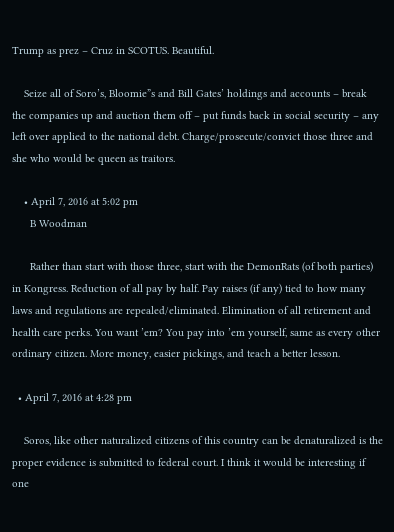Trump as prez – Cruz in SCOTUS. Beautiful.

    Seize all of Soro’s, Bloomie”s and Bill Gates’ holdings and accounts – break the companies up and auction them off – put funds back in social security – any left over applied to the national debt. Charge/prosecute/convict those three and she who would be queen as traitors.

    • April 7, 2016 at 5:02 pm
      B Woodman

      Rather than start with those three, start with the DemonRats (of both parties) in Kongress. Reduction of all pay by half. Pay raises (if any) tied to how many laws and regulations are repealed/eliminated. Elimination of all retirement and health care perks. You want ’em? You pay into ’em yourself, same as every other ordinary citizen. More money, easier pickings, and teach a better lesson.

  • April 7, 2016 at 4:28 pm

    Soros, like other naturalized citizens of this country can be denaturalized is the proper evidence is submitted to federal court. I think it would be interesting if one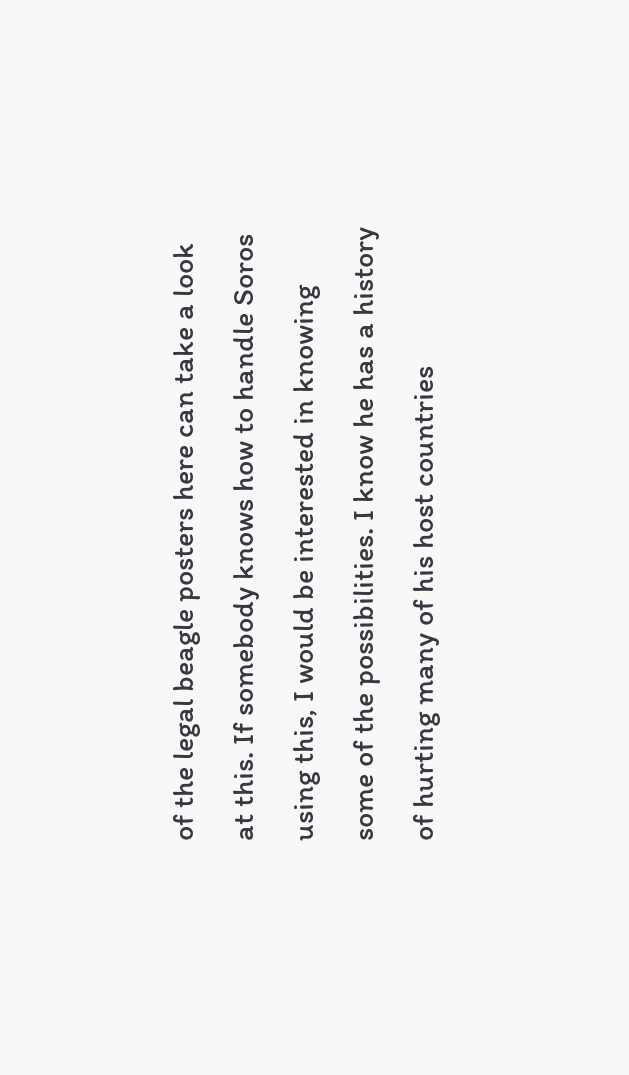of the legal beagle posters here can take a look at this. If somebody knows how to handle Soros using this, I would be interested in knowing some of the possibilities. I know he has a history of hurting many of his host countries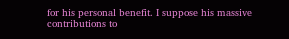for his personal benefit. I suppose his massive contributions to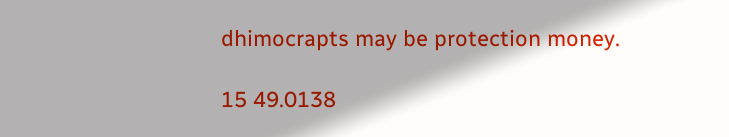dhimocrapts may be protection money.

15 49.0138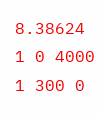8.38624 1 0 4000 1 300 0